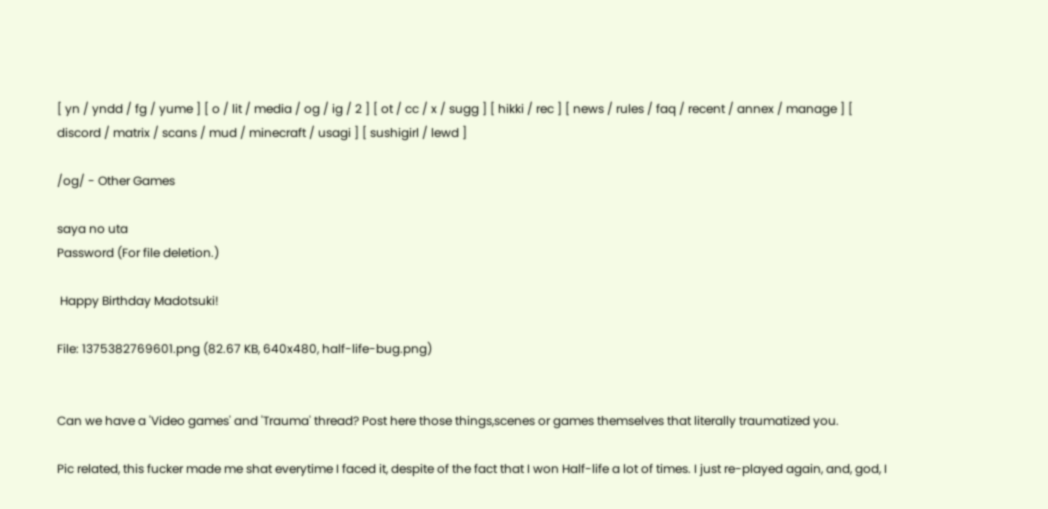[ yn / yndd / fg / yume ] [ o / lit / media / og / ig / 2 ] [ ot / cc / x / sugg ] [ hikki / rec ] [ news / rules / faq / recent / annex / manage ] [ discord / matrix / scans / mud / minecraft / usagi ] [ sushigirl / lewd ]

/og/ - Other Games

saya no uta
Password (For file deletion.)

 Happy Birthday Madotsuki!

File: 1375382769601.png (82.67 KB, 640x480, half-life-bug.png)


Can we have a 'Video games' and 'Trauma' thread? Post here those things,scenes or games themselves that literally traumatized you.

Pic related, this fucker made me shat everytime I faced it, despite of the fact that I won Half-life a lot of times. I just re-played again, and, god, I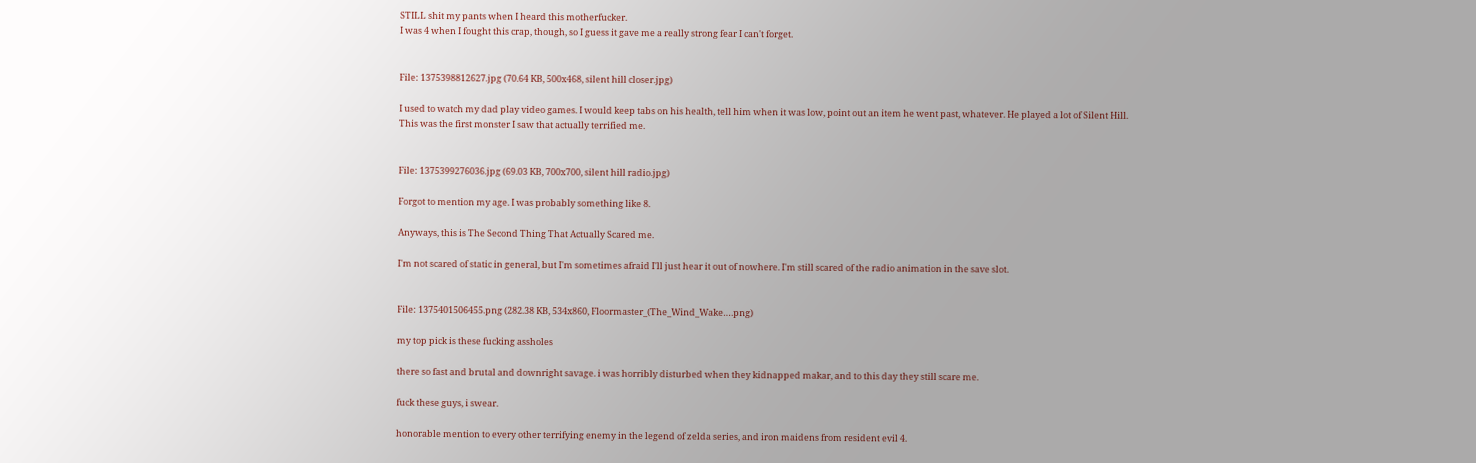STILL shit my pants when I heard this motherfucker.
I was 4 when I fought this crap, though, so I guess it gave me a really strong fear I can't forget.


File: 1375398812627.jpg (70.64 KB, 500x468, silent hill closer.jpg)

I used to watch my dad play video games. I would keep tabs on his health, tell him when it was low, point out an item he went past, whatever. He played a lot of Silent Hill.
This was the first monster I saw that actually terrified me.


File: 1375399276036.jpg (69.03 KB, 700x700, silent hill radio.jpg)

Forgot to mention my age. I was probably something like 8.

Anyways, this is The Second Thing That Actually Scared me.

I'm not scared of static in general, but I'm sometimes afraid I'll just hear it out of nowhere. I'm still scared of the radio animation in the save slot.


File: 1375401506455.png (282.38 KB, 534x860, Floormaster_(The_Wind_Wake….png)

my top pick is these fucking assholes

there so fast and brutal and downright savage. i was horribly disturbed when they kidnapped makar, and to this day they still scare me.

fuck these guys, i swear.

honorable mention to every other terrifying enemy in the legend of zelda series, and iron maidens from resident evil 4.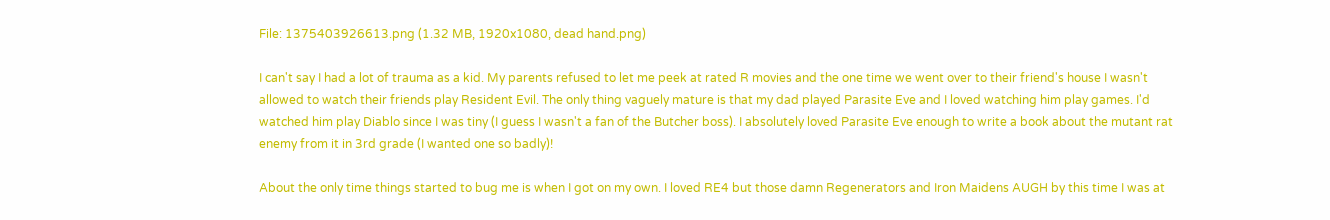File: 1375403926613.png (1.32 MB, 1920x1080, dead hand.png)

I can't say I had a lot of trauma as a kid. My parents refused to let me peek at rated R movies and the one time we went over to their friend's house I wasn't allowed to watch their friends play Resident Evil. The only thing vaguely mature is that my dad played Parasite Eve and I loved watching him play games. I'd watched him play Diablo since I was tiny (I guess I wasn't a fan of the Butcher boss). I absolutely loved Parasite Eve enough to write a book about the mutant rat enemy from it in 3rd grade (I wanted one so badly)!

About the only time things started to bug me is when I got on my own. I loved RE4 but those damn Regenerators and Iron Maidens AUGH by this time I was at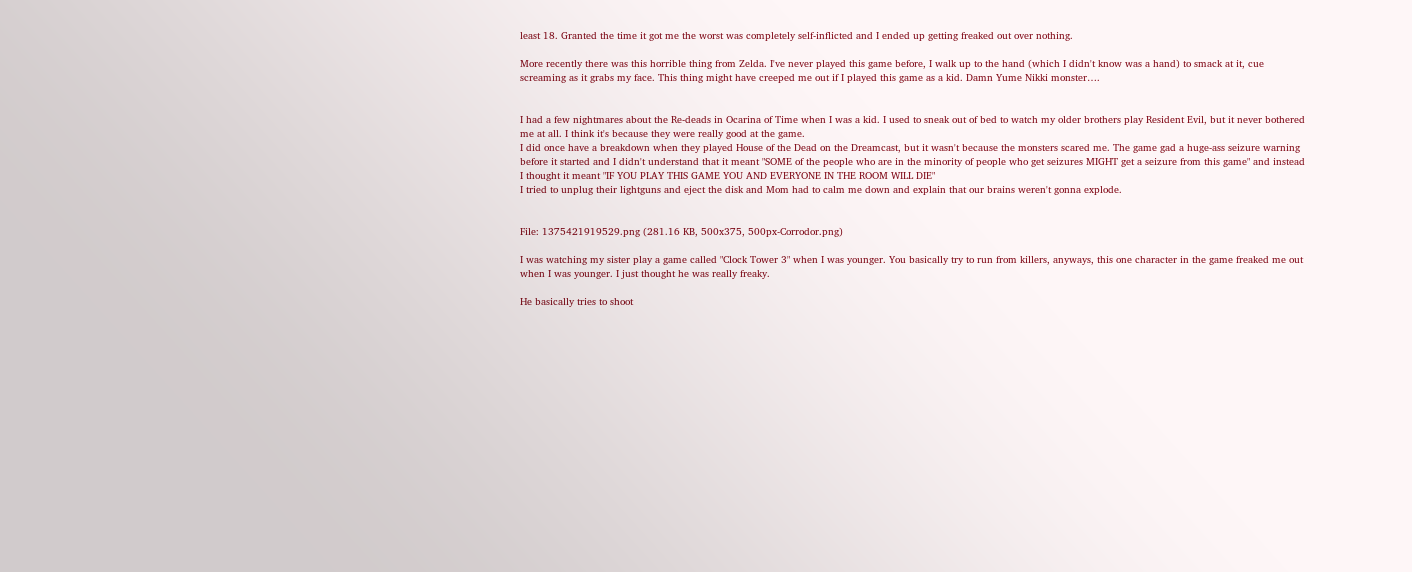least 18. Granted the time it got me the worst was completely self-inflicted and I ended up getting freaked out over nothing.

More recently there was this horrible thing from Zelda. I've never played this game before, I walk up to the hand (which I didn't know was a hand) to smack at it, cue screaming as it grabs my face. This thing might have creeped me out if I played this game as a kid. Damn Yume Nikki monster….


I had a few nightmares about the Re-deads in Ocarina of Time when I was a kid. I used to sneak out of bed to watch my older brothers play Resident Evil, but it never bothered me at all. I think it's because they were really good at the game.
I did once have a breakdown when they played House of the Dead on the Dreamcast, but it wasn't because the monsters scared me. The game gad a huge-ass seizure warning before it started and I didn't understand that it meant "SOME of the people who are in the minority of people who get seizures MIGHT get a seizure from this game" and instead I thought it meant "IF YOU PLAY THIS GAME YOU AND EVERYONE IN THE ROOM WILL DIE"
I tried to unplug their lightguns and eject the disk and Mom had to calm me down and explain that our brains weren't gonna explode.


File: 1375421919529.png (281.16 KB, 500x375, 500px-Corrodor.png)

I was watching my sister play a game called "Clock Tower 3" when I was younger. You basically try to run from killers, anyways, this one character in the game freaked me out when I was younger. I just thought he was really freaky.

He basically tries to shoot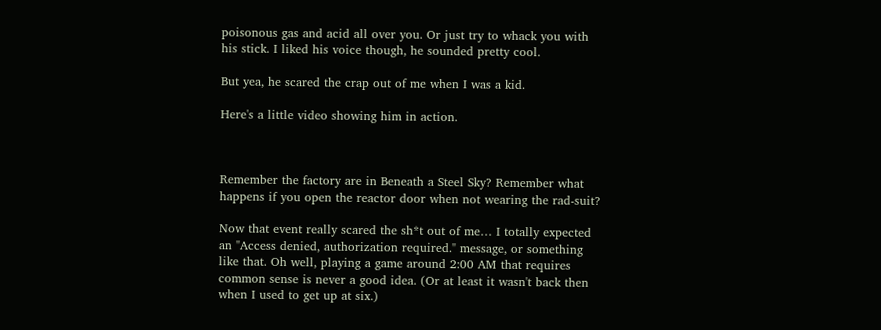poisonous gas and acid all over you. Or just try to whack you with his stick. I liked his voice though, he sounded pretty cool.

But yea, he scared the crap out of me when I was a kid.

Here's a little video showing him in action.



Remember the factory are in Beneath a Steel Sky? Remember what happens if you open the reactor door when not wearing the rad-suit?

Now that event really scared the sh*t out of me… I totally expected an "Access denied, authorization required." message, or something like that. Oh well, playing a game around 2:00 AM that requires common sense is never a good idea. (Or at least it wasn't back then when I used to get up at six.)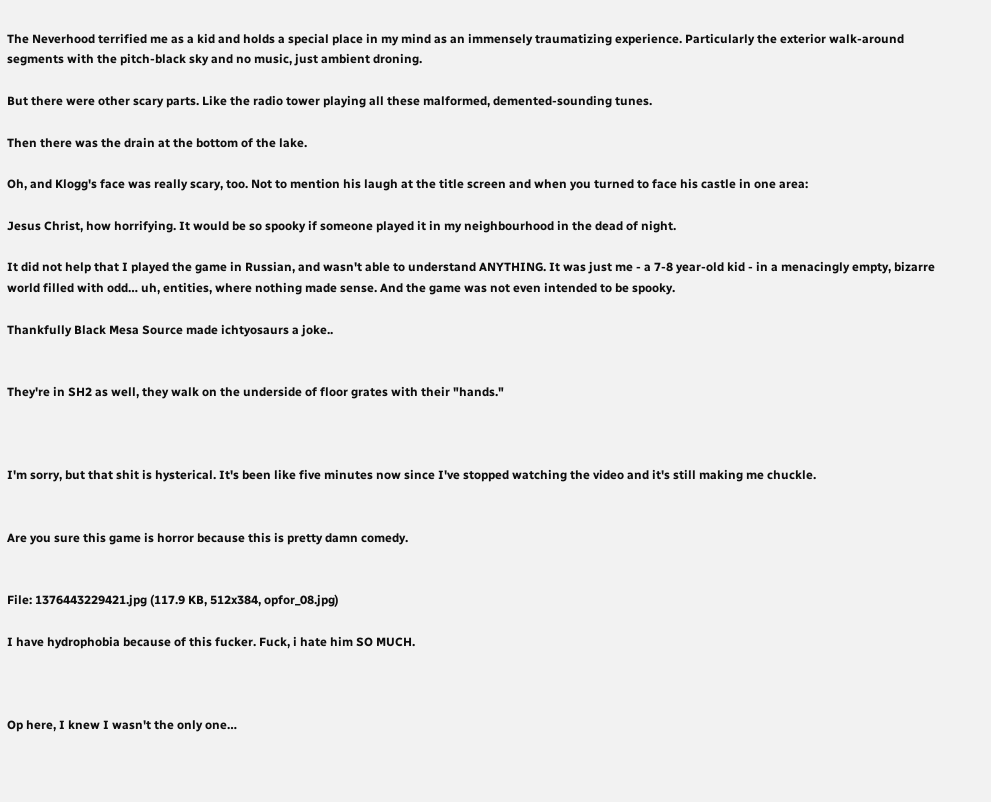The Neverhood terrified me as a kid and holds a special place in my mind as an immensely traumatizing experience. Particularly the exterior walk-around segments with the pitch-black sky and no music, just ambient droning.

But there were other scary parts. Like the radio tower playing all these malformed, demented-sounding tunes.

Then there was the drain at the bottom of the lake.

Oh, and Klogg's face was really scary, too. Not to mention his laugh at the title screen and when you turned to face his castle in one area:

Jesus Christ, how horrifying. It would be so spooky if someone played it in my neighbourhood in the dead of night.

It did not help that I played the game in Russian, and wasn't able to understand ANYTHING. It was just me - a 7-8 year-old kid - in a menacingly empty, bizarre world filled with odd… uh, entities, where nothing made sense. And the game was not even intended to be spooky.

Thankfully Black Mesa Source made ichtyosaurs a joke..


They're in SH2 as well, they walk on the underside of floor grates with their "hands."



I'm sorry, but that shit is hysterical. It's been like five minutes now since I've stopped watching the video and it's still making me chuckle.


Are you sure this game is horror because this is pretty damn comedy.


File: 1376443229421.jpg (117.9 KB, 512x384, opfor_08.jpg)

I have hydrophobia because of this fucker. Fuck, i hate him SO MUCH.



Op here, I knew I wasn't the only one…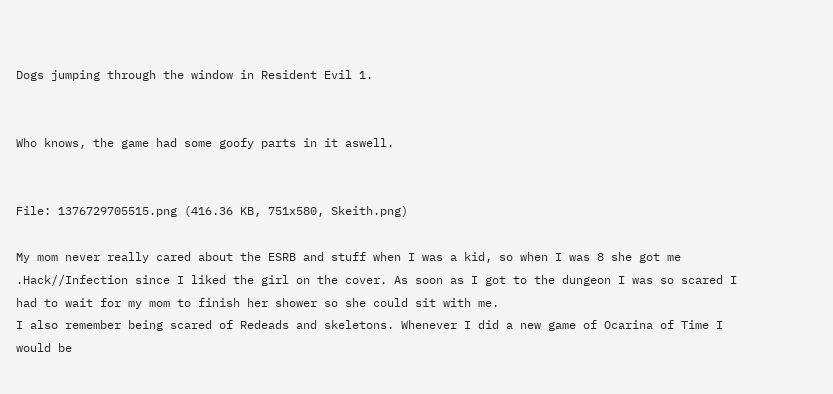Dogs jumping through the window in Resident Evil 1.


Who knows, the game had some goofy parts in it aswell.


File: 1376729705515.png (416.36 KB, 751x580, Skeith.png)

My mom never really cared about the ESRB and stuff when I was a kid, so when I was 8 she got me .Hack//Infection since I liked the girl on the cover. As soon as I got to the dungeon I was so scared I had to wait for my mom to finish her shower so she could sit with me.
I also remember being scared of Redeads and skeletons. Whenever I did a new game of Ocarina of Time I would be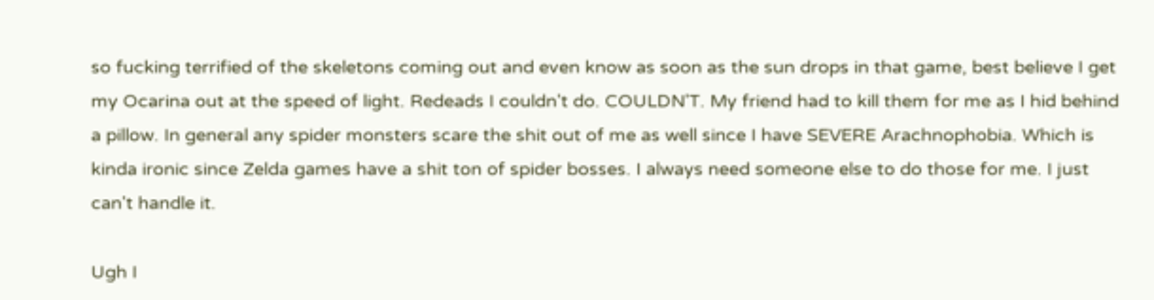so fucking terrified of the skeletons coming out and even know as soon as the sun drops in that game, best believe I get my Ocarina out at the speed of light. Redeads I couldn't do. COULDN'T. My friend had to kill them for me as I hid behind a pillow. In general any spider monsters scare the shit out of me as well since I have SEVERE Arachnophobia. Which is kinda ironic since Zelda games have a shit ton of spider bosses. I always need someone else to do those for me. I just can't handle it.

Ugh I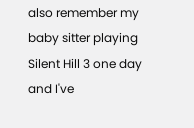also remember my baby sitter playing Silent Hill 3 one day and I've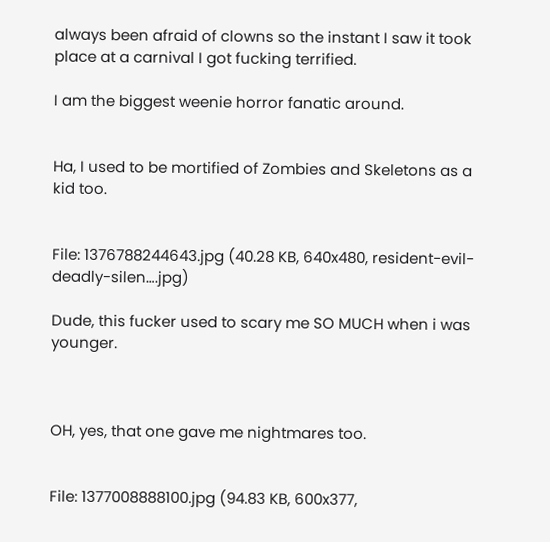always been afraid of clowns so the instant I saw it took place at a carnival I got fucking terrified.

I am the biggest weenie horror fanatic around.


Ha, I used to be mortified of Zombies and Skeletons as a kid too.


File: 1376788244643.jpg (40.28 KB, 640x480, resident-evil-deadly-silen….jpg)

Dude, this fucker used to scary me SO MUCH when i was younger.



OH, yes, that one gave me nightmares too.


File: 1377008888100.jpg (94.83 KB, 600x377,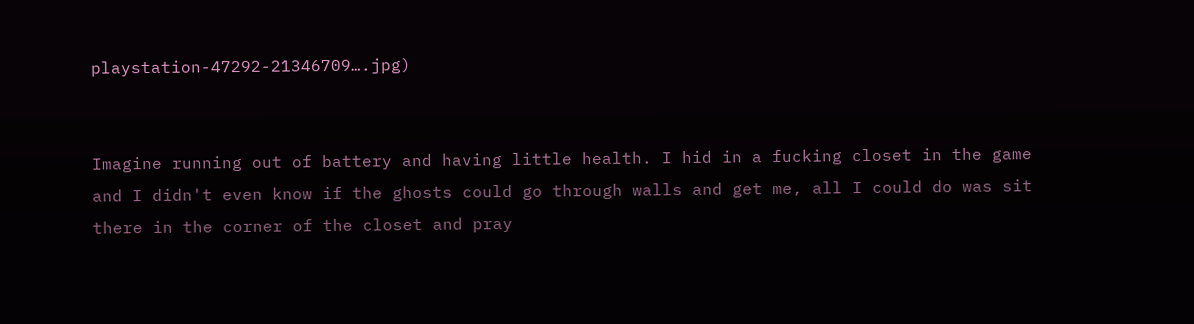playstation-47292-21346709….jpg)


Imagine running out of battery and having little health. I hid in a fucking closet in the game and I didn't even know if the ghosts could go through walls and get me, all I could do was sit there in the corner of the closet and pray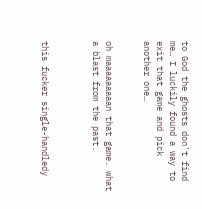to God the ghosts don't find me… I luckily found a way to exit that game and pick another one…


oh maaaaaaaaan that game. what a blast from the past.



this fucker single-handledy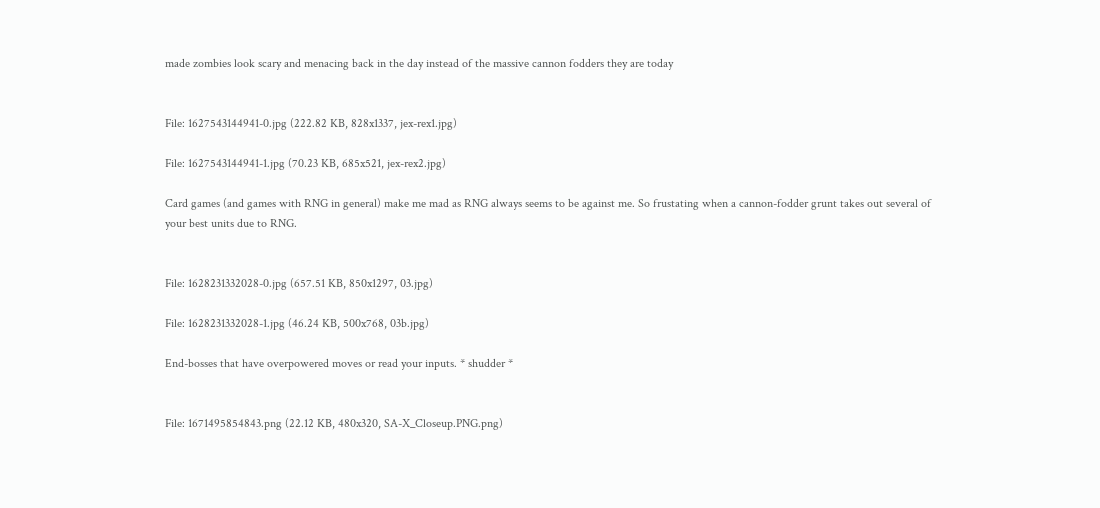made zombies look scary and menacing back in the day instead of the massive cannon fodders they are today


File: 1627543144941-0.jpg (222.82 KB, 828x1337, jex-rex1.jpg)

File: 1627543144941-1.jpg (70.23 KB, 685x521, jex-rex2.jpg)

Card games (and games with RNG in general) make me mad as RNG always seems to be against me. So frustating when a cannon-fodder grunt takes out several of your best units due to RNG.


File: 1628231332028-0.jpg (657.51 KB, 850x1297, 03.jpg)

File: 1628231332028-1.jpg (46.24 KB, 500x768, 03b.jpg)

End-bosses that have overpowered moves or read your inputs. * shudder *


File: 1671495854843.png (22.12 KB, 480x320, SA-X_Closeup.PNG.png)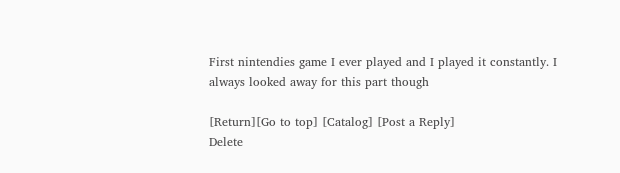First nintendies game I ever played and I played it constantly. I always looked away for this part though

[Return][Go to top] [Catalog] [Post a Reply]
Delete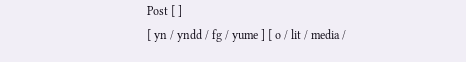Post [ ]
[ yn / yndd / fg / yume ] [ o / lit / media /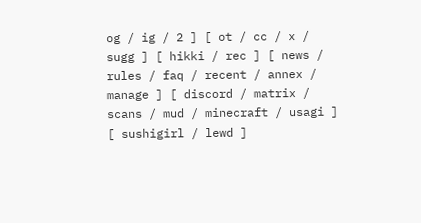og / ig / 2 ] [ ot / cc / x / sugg ] [ hikki / rec ] [ news / rules / faq / recent / annex / manage ] [ discord / matrix / scans / mud / minecraft / usagi ] [ sushigirl / lewd ]